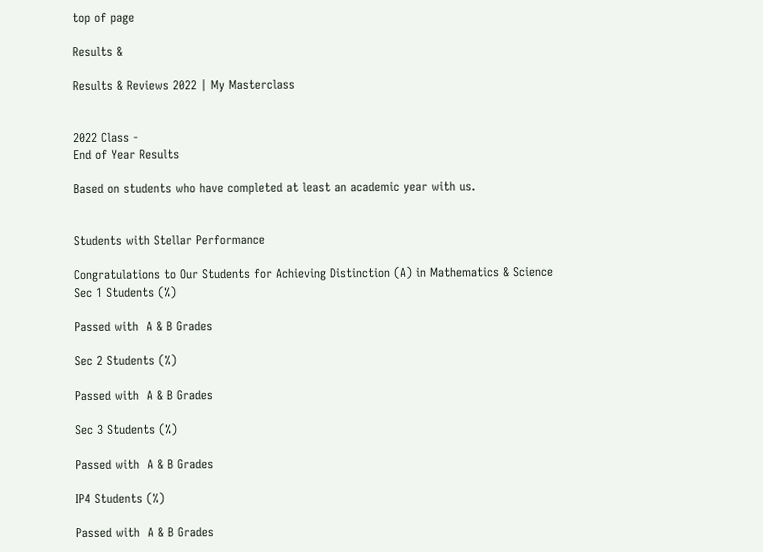top of page

Results &

Results & Reviews 2022 | My Masterclass


2022 Class -
End of Year Results

Based on students who have completed at least an academic year with us.


Students with Stellar Performance

Congratulations to Our Students for Achieving Distinction (A) in Mathematics & Science
Sec 1 Students (%)

Passed with  A & B Grades

Sec 2 Students (%)

Passed with  A & B Grades

Sec 3 Students (%)

Passed with  A & B Grades

IP4 Students (%)

Passed with  A & B Grades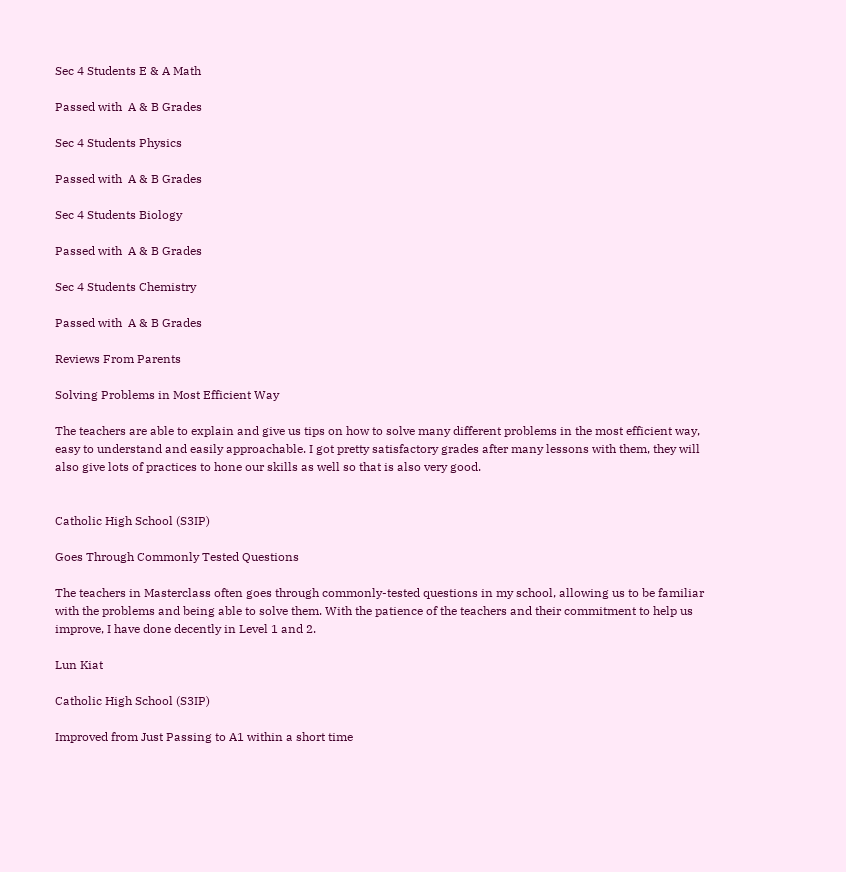Sec 4 Students E & A Math

Passed with  A & B Grades

Sec 4 Students Physics

Passed with  A & B Grades

Sec 4 Students Biology

Passed with  A & B Grades

Sec 4 Students Chemistry

Passed with  A & B Grades

Reviews From Parents

Solving Problems in Most Efficient Way

The teachers are able to explain and give us tips on how to solve many different problems in the most efficient way, easy to understand and easily approachable. I got pretty satisfactory grades after many lessons with them, they will also give lots of practices to hone our skills as well so that is also very good.


Catholic High School (S3IP)

Goes Through Commonly Tested Questions

The teachers in Masterclass often goes through commonly-tested questions in my school, allowing us to be familiar with the problems and being able to solve them. With the patience of the teachers and their commitment to help us improve, I have done decently in Level 1 and 2.

Lun Kiat

Catholic High School (S3IP)

Improved from Just Passing to A1 within a short time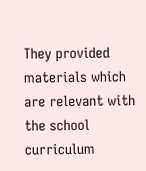They provided materials which are relevant with the school curriculum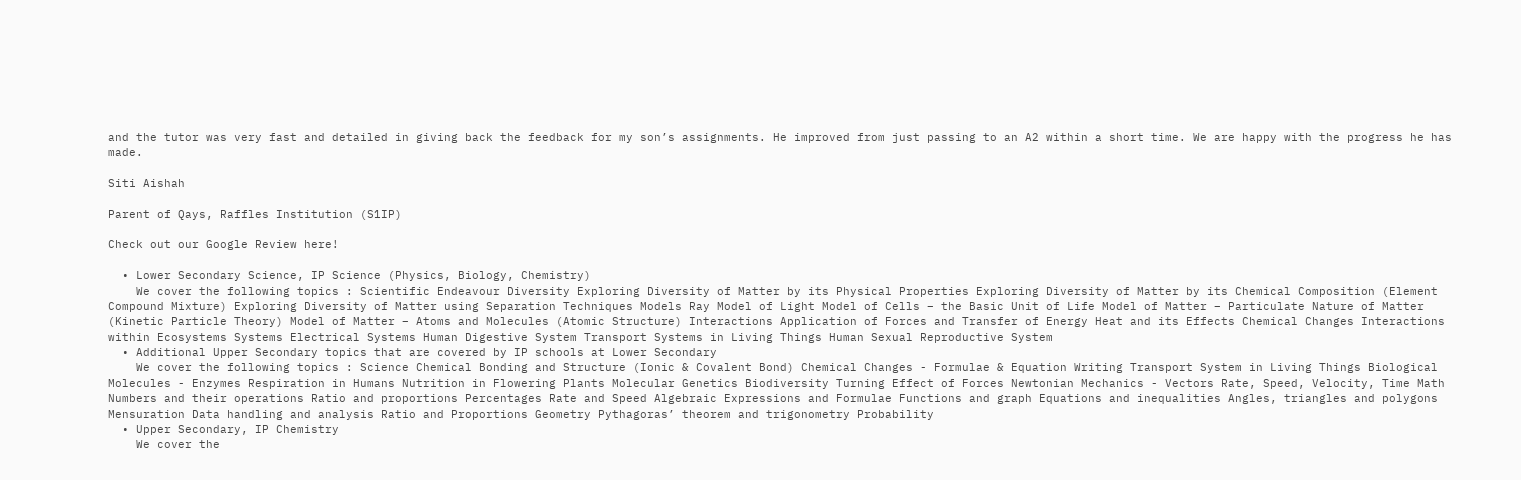and the tutor was very fast and detailed in giving back the feedback for my son’s assignments. He improved from just passing to an A2 within a short time. We are happy with the progress he has made.

Siti Aishah

Parent of Qays, Raffles Institution (S1IP)

Check out our Google Review here!

  • Lower Secondary Science, IP Science (Physics, Biology, Chemistry)
    We cover the following topics : Scientific Endeavour Diversity Exploring Diversity of Matter by its Physical Properties Exploring Diversity of Matter by its Chemical Composition (Element Compound Mixture) Exploring Diversity of Matter using Separation Techniques Models Ray Model of Light Model of Cells – the Basic Unit of Life Model of Matter – Particulate Nature of Matter (Kinetic Particle Theory) Model of Matter – Atoms and Molecules (Atomic Structure) Interactions Application of Forces and Transfer of Energy Heat and its Effects Chemical Changes Interactions within Ecosystems Systems Electrical Systems Human Digestive System Transport Systems in Living Things Human Sexual Reproductive System
  • Additional Upper Secondary topics that are covered by IP schools at Lower Secondary
    We cover the following topics : Science Chemical Bonding and Structure (Ionic & Covalent Bond) Chemical Changes - Formulae & Equation Writing Transport System in Living Things Biological Molecules - Enzymes Respiration in Humans Nutrition in Flowering Plants Molecular Genetics Biodiversity Turning Effect of Forces Newtonian Mechanics - Vectors Rate, Speed, Velocity, Time Math Numbers and their operations Ratio and proportions Percentages Rate and Speed Algebraic Expressions and Formulae Functions and graph Equations and inequalities Angles, triangles and polygons Mensuration Data handling and analysis Ratio and Proportions Geometry Pythagoras’ theorem and trigonometry Probability
  • Upper Secondary, IP Chemistry
    We cover the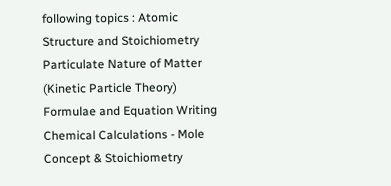following topics : Atomic Structure and Stoichiometry Particulate Nature of Matter (Kinetic Particle Theory) Formulae and Equation Writing Chemical Calculations - Mole Concept & Stoichiometry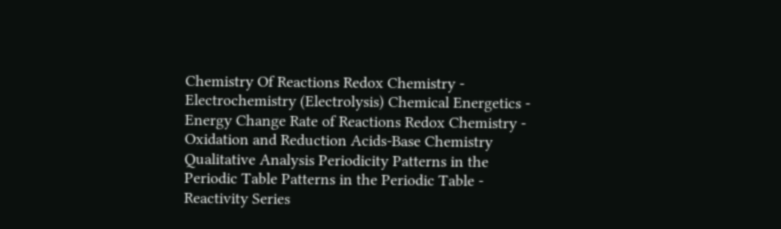Chemistry Of Reactions Redox Chemistry - Electrochemistry (Electrolysis) Chemical Energetics - Energy Change Rate of Reactions Redox Chemistry - Oxidation and Reduction Acids-Base Chemistry Qualitative Analysis Periodicity Patterns in the Periodic Table Patterns in the Periodic Table - Reactivity Series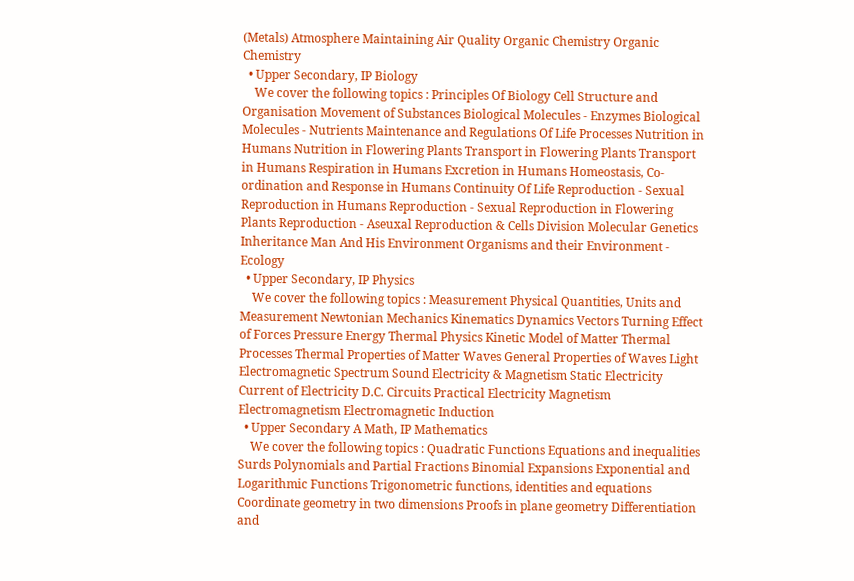(Metals) Atmosphere Maintaining Air Quality Organic Chemistry Organic Chemistry
  • Upper Secondary, IP Biology
    We cover the following topics : Principles Of Biology Cell Structure and Organisation Movement of Substances Biological Molecules - Enzymes Biological Molecules - Nutrients Maintenance and Regulations Of Life Processes Nutrition in Humans Nutrition in Flowering Plants Transport in Flowering Plants Transport in Humans Respiration in Humans Excretion in Humans Homeostasis, Co-ordination and Response in Humans Continuity Of Life Reproduction - Sexual Reproduction in Humans Reproduction - Sexual Reproduction in Flowering Plants Reproduction - Aseuxal Reproduction & Cells Division Molecular Genetics Inheritance Man And His Environment Organisms and their Environment - Ecology
  • Upper Secondary, IP Physics
    We cover the following topics : Measurement Physical Quantities, Units and Measurement Newtonian Mechanics Kinematics Dynamics Vectors Turning Effect of Forces Pressure Energy Thermal Physics Kinetic Model of Matter Thermal Processes Thermal Properties of Matter Waves General Properties of Waves Light Electromagnetic Spectrum Sound Electricity & Magnetism Static Electricity Current of Electricity D.C. Circuits Practical Electricity Magnetism Electromagnetism Electromagnetic Induction
  • Upper Secondary A Math, IP Mathematics
    We cover the following topics : Quadratic Functions Equations and inequalities Surds Polynomials and Partial Fractions Binomial Expansions Exponential and Logarithmic Functions Trigonometric functions, identities and equations Coordinate geometry in two dimensions Proofs in plane geometry Differentiation and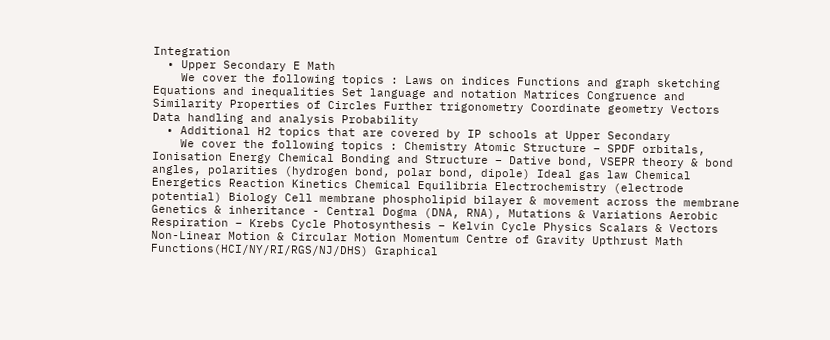Integration
  • Upper Secondary E Math
    We cover the following topics : Laws on indices Functions and graph sketching Equations and inequalities Set language and notation Matrices Congruence and Similarity Properties of Circles Further trigonometry Coordinate geometry Vectors Data handling and analysis Probability
  • Additional H2 topics that are covered by IP schools at Upper Secondary
    We cover the following topics : Chemistry Atomic Structure – SPDF orbitals, Ionisation Energy Chemical Bonding and Structure – Dative bond, VSEPR theory & bond angles, polarities (hydrogen bond, polar bond, dipole) Ideal gas law Chemical Energetics Reaction Kinetics Chemical Equilibria Electrochemistry (electrode potential) Biology Cell membrane phospholipid bilayer & movement across the membrane Genetics & inheritance - Central Dogma (DNA, RNA), Mutations & Variations Aerobic Respiration – Krebs Cycle Photosynthesis – Kelvin Cycle Physics Scalars & Vectors Non-Linear Motion & Circular Motion Momentum Centre of Gravity Upthrust Math Functions(HCI/NY/RI/RGS/NJ/DHS) Graphical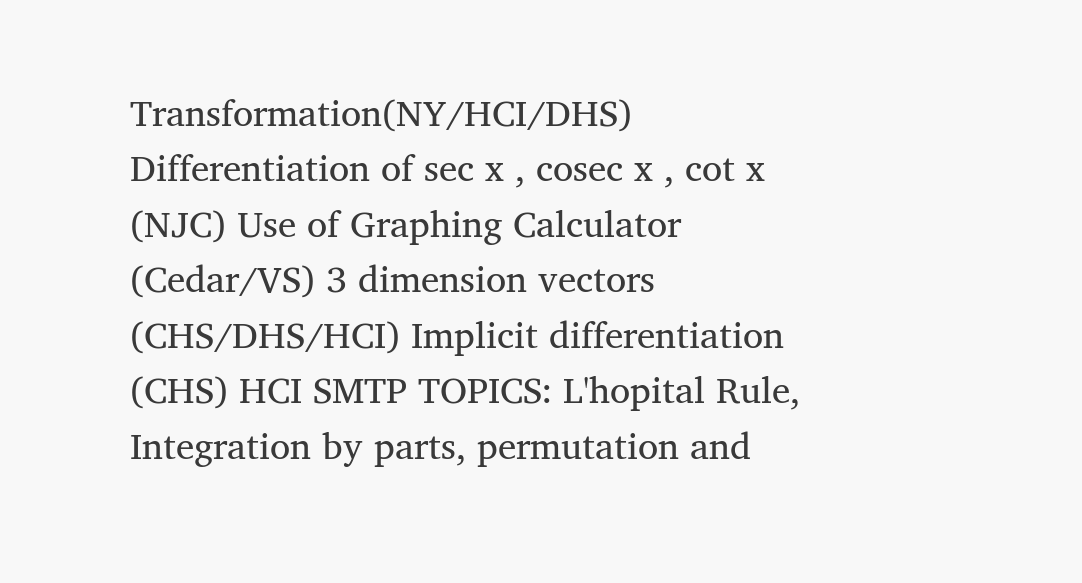Transformation(NY/HCI/DHS) Differentiation of sec x , cosec x , cot x (NJC) Use of Graphing Calculator (Cedar/VS) 3 dimension vectors (CHS/DHS/HCI) Implicit differentiation (CHS) HCI SMTP TOPICS: L'hopital Rule, Integration by parts, permutation and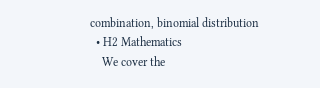combination, binomial distribution
  • H2 Mathematics
    We cover the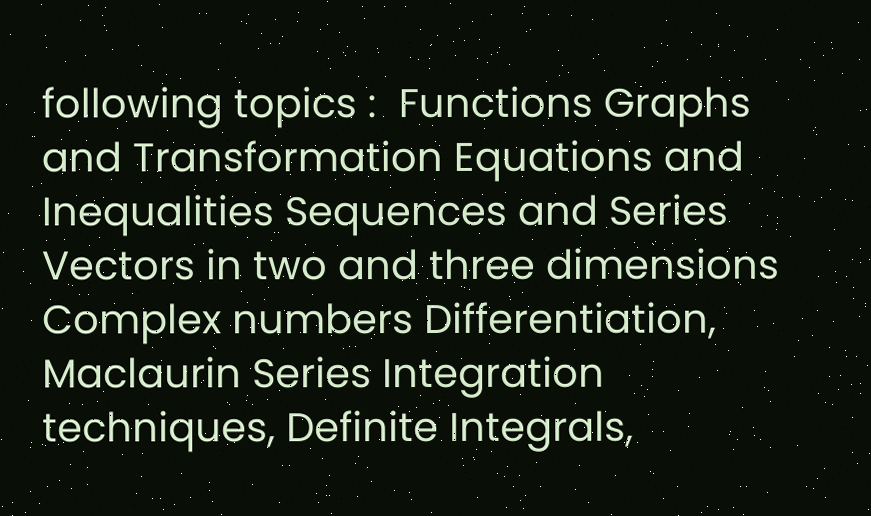following topics :  Functions Graphs and Transformation Equations and Inequalities Sequences and Series Vectors in two and three dimensions Complex numbers Differentiation, Maclaurin Series Integration techniques, Definite Integrals,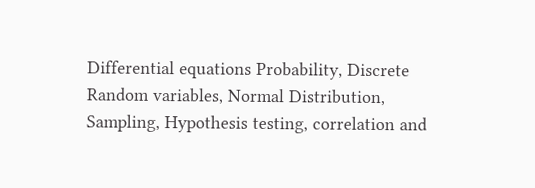Differential equations Probability, Discrete Random variables, Normal Distribution, Sampling, Hypothesis testing, correlation and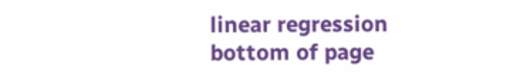linear regression
bottom of page